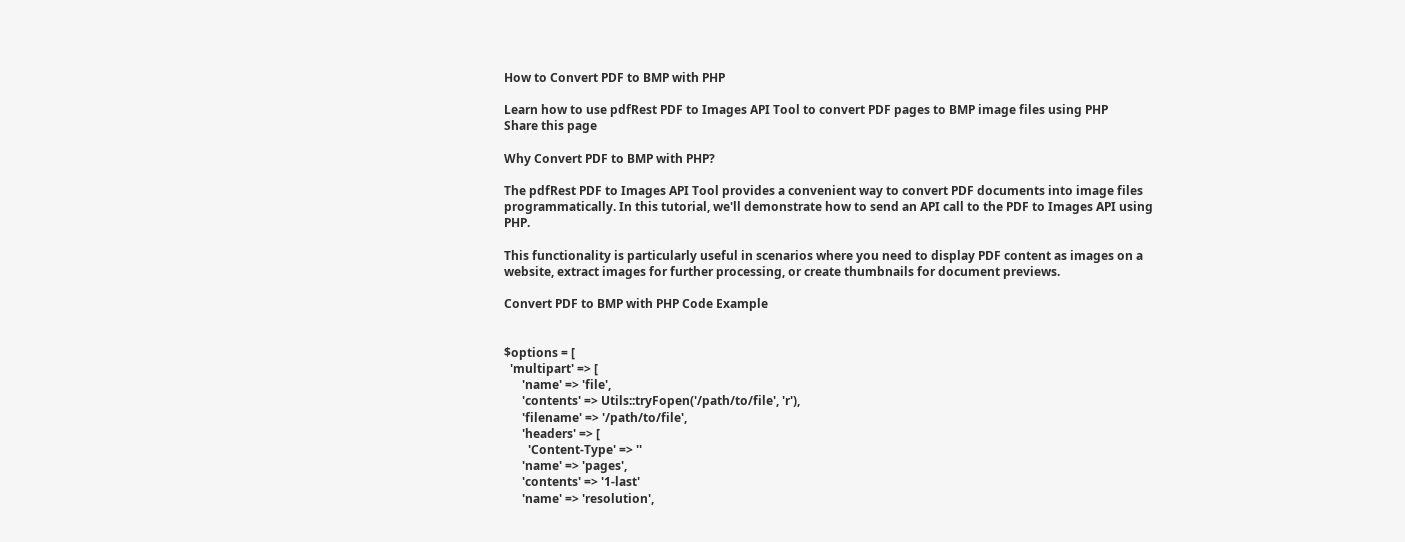How to Convert PDF to BMP with PHP

Learn how to use pdfRest PDF to Images API Tool to convert PDF pages to BMP image files using PHP
Share this page

Why Convert PDF to BMP with PHP?

The pdfRest PDF to Images API Tool provides a convenient way to convert PDF documents into image files programmatically. In this tutorial, we'll demonstrate how to send an API call to the PDF to Images API using PHP.

This functionality is particularly useful in scenarios where you need to display PDF content as images on a website, extract images for further processing, or create thumbnails for document previews.

Convert PDF to BMP with PHP Code Example


$options = [
  'multipart' => [
      'name' => 'file',
      'contents' => Utils::tryFopen('/path/to/file', 'r'),
      'filename' => '/path/to/file',
      'headers' => [
        'Content-Type' => ''
      'name' => 'pages',
      'contents' => '1-last'
      'name' => 'resolution',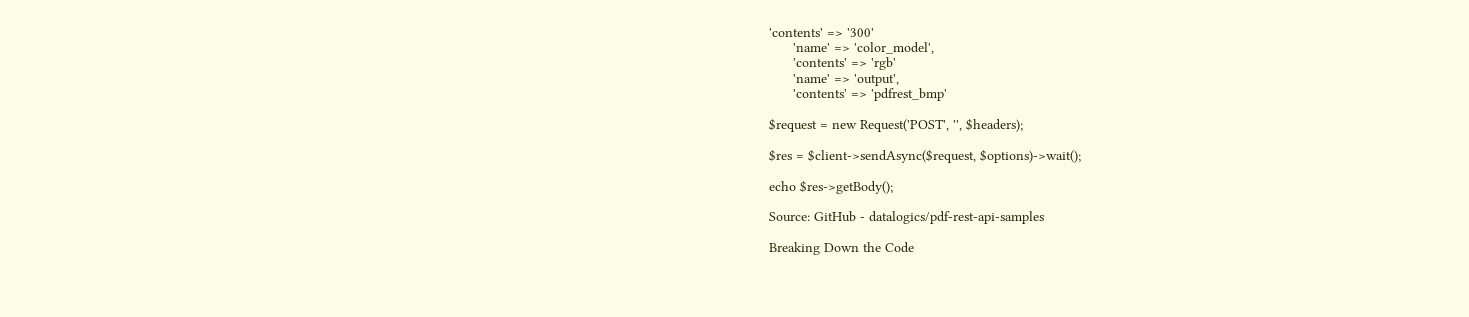'contents' => '300'
      'name' => 'color_model',
      'contents' => 'rgb'
      'name' => 'output',
      'contents' => 'pdfrest_bmp'

$request = new Request('POST', '', $headers);

$res = $client->sendAsync($request, $options)->wait();

echo $res->getBody();

Source: GitHub - datalogics/pdf-rest-api-samples

Breaking Down the Code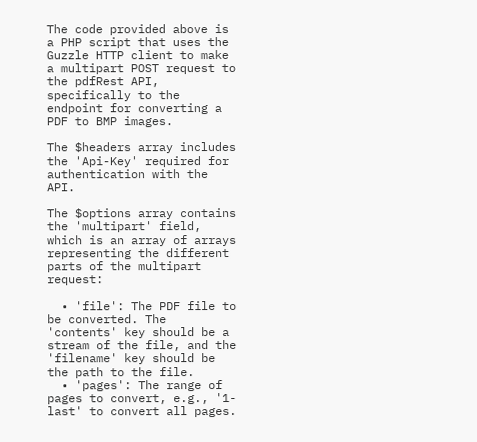The code provided above is a PHP script that uses the Guzzle HTTP client to make a multipart POST request to the pdfRest API, specifically to the endpoint for converting a PDF to BMP images.

The $headers array includes the 'Api-Key' required for authentication with the API.

The $options array contains the 'multipart' field, which is an array of arrays representing the different parts of the multipart request:

  • 'file': The PDF file to be converted. The 'contents' key should be a stream of the file, and the 'filename' key should be the path to the file.
  • 'pages': The range of pages to convert, e.g., '1-last' to convert all pages.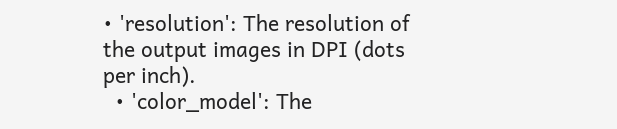• 'resolution': The resolution of the output images in DPI (dots per inch).
  • 'color_model': The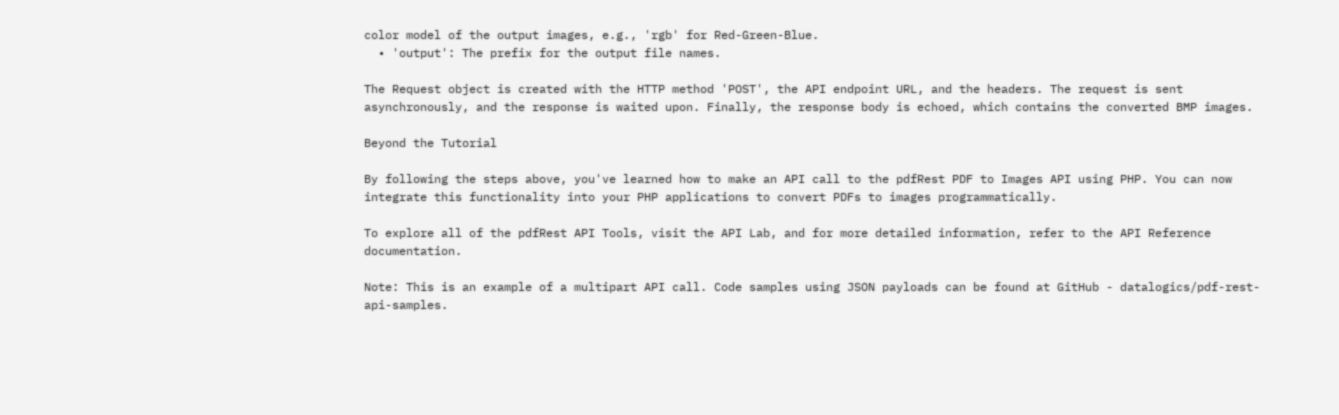color model of the output images, e.g., 'rgb' for Red-Green-Blue.
  • 'output': The prefix for the output file names.

The Request object is created with the HTTP method 'POST', the API endpoint URL, and the headers. The request is sent asynchronously, and the response is waited upon. Finally, the response body is echoed, which contains the converted BMP images.

Beyond the Tutorial

By following the steps above, you've learned how to make an API call to the pdfRest PDF to Images API using PHP. You can now integrate this functionality into your PHP applications to convert PDFs to images programmatically.

To explore all of the pdfRest API Tools, visit the API Lab, and for more detailed information, refer to the API Reference documentation.

Note: This is an example of a multipart API call. Code samples using JSON payloads can be found at GitHub - datalogics/pdf-rest-api-samples.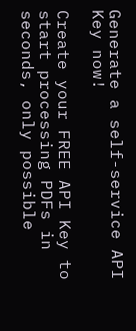Generate a self-service API Key now!

Create your FREE API Key to start processing PDFs in seconds, only possible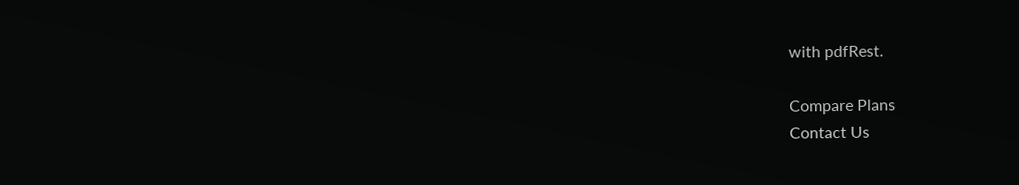with pdfRest.

Compare Plans
Contact Us